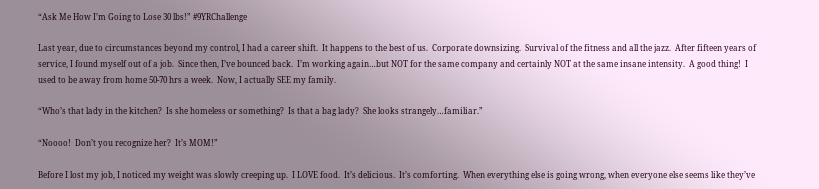“Ask Me How I’m Going to Lose 30 lbs!” #9YRChallenge

Last year, due to circumstances beyond my control, I had a career shift.  It happens to the best of us.  Corporate downsizing.  Survival of the fitness and all the jazz.  After fifteen years of service, I found myself out of a job.  Since then, I’ve bounced back.  I’m working again…but NOT for the same company and certainly NOT at the same insane intensity.  A good thing!  I used to be away from home 50-70 hrs a week.  Now, I actually SEE my family.

“Who’s that lady in the kitchen?  Is she homeless or something?  Is that a bag lady?  She looks strangely…familiar.”

“Noooo!  Don’t you recognize her?  It’s MOM!”

Before I lost my job, I noticed my weight was slowly creeping up.  I LOVE food.  It’s delicious.  It’s comforting.  When everything else is going wrong, when everyone else seems like they’ve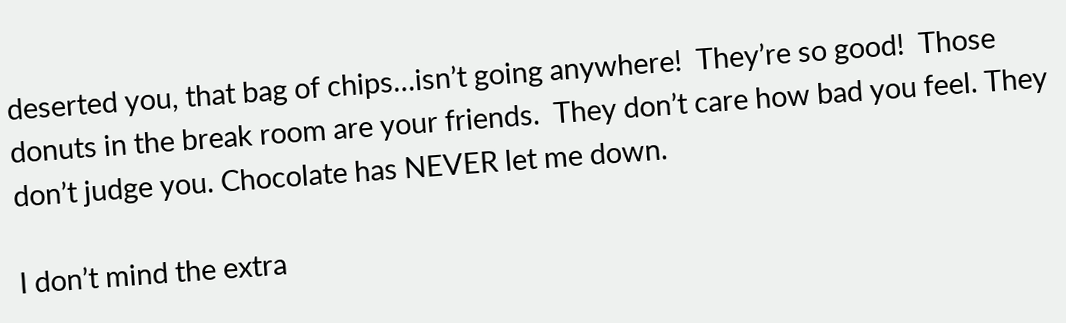deserted you, that bag of chips…isn’t going anywhere!  They’re so good!  Those donuts in the break room are your friends.  They don’t care how bad you feel. They don’t judge you. Chocolate has NEVER let me down.

I don’t mind the extra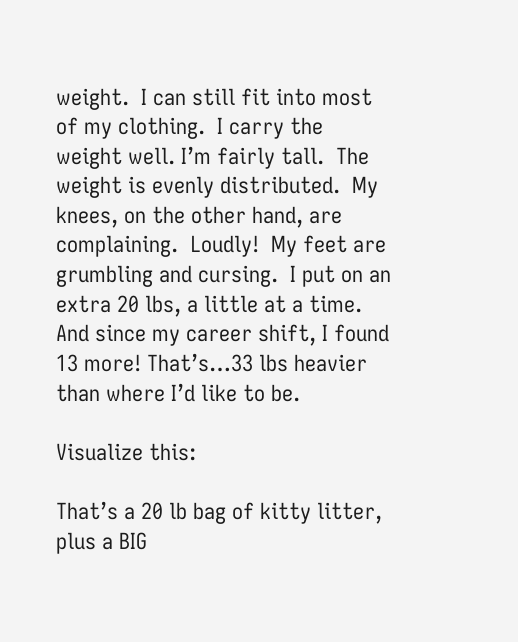weight.  I can still fit into most of my clothing.  I carry the weight well. I’m fairly tall.  The weight is evenly distributed.  My knees, on the other hand, are complaining.  Loudly!  My feet are grumbling and cursing.  I put on an extra 20 lbs, a little at a time.  And since my career shift, I found 13 more! That’s…33 lbs heavier than where I’d like to be.

Visualize this:

That’s a 20 lb bag of kitty litter, plus a BIG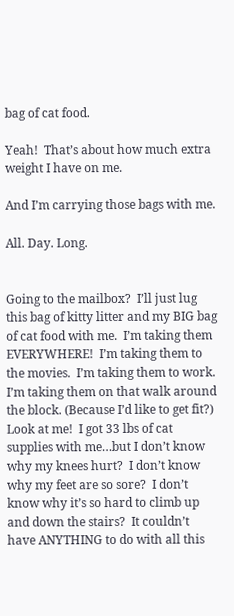bag of cat food.

Yeah!  That’s about how much extra weight I have on me.

And I’m carrying those bags with me.

All. Day. Long.


Going to the mailbox?  I’ll just lug this bag of kitty litter and my BIG bag of cat food with me.  I’m taking them EVERYWHERE!  I’m taking them to the movies.  I’m taking them to work.  I’m taking them on that walk around the block. (Because I’d like to get fit?)  Look at me!  I got 33 lbs of cat supplies with me…but I don’t know why my knees hurt?  I don’t know why my feet are so sore?  I don’t know why it’s so hard to climb up and down the stairs?  It couldn’t have ANYTHING to do with all this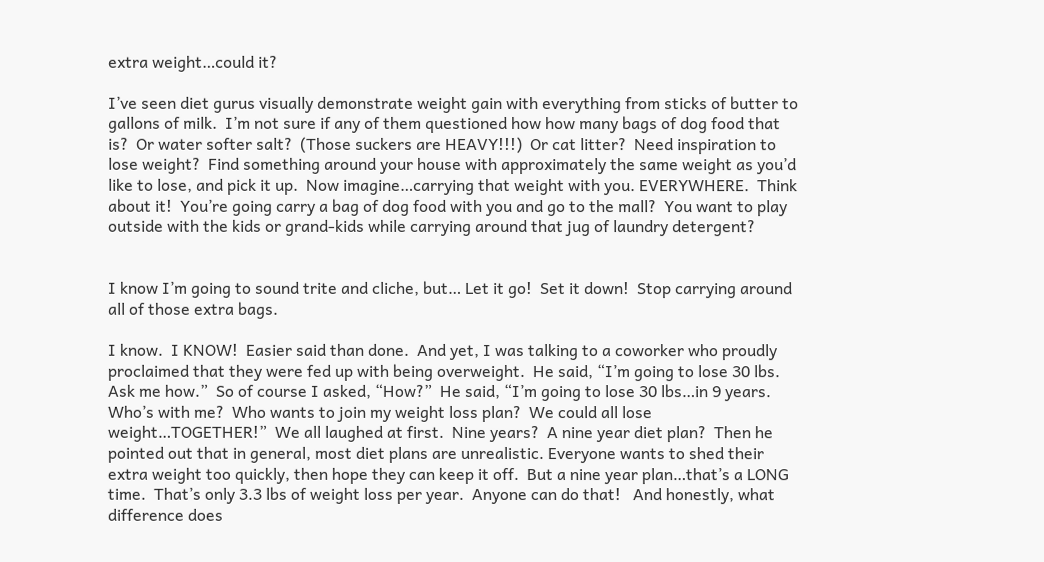extra weight…could it?

I’ve seen diet gurus visually demonstrate weight gain with everything from sticks of butter to gallons of milk.  I’m not sure if any of them questioned how how many bags of dog food that is?  Or water softer salt?  (Those suckers are HEAVY!!!)  Or cat litter?  Need inspiration to lose weight?  Find something around your house with approximately the same weight as you’d like to lose, and pick it up.  Now imagine…carrying that weight with you. EVERYWHERE.  Think about it!  You’re going carry a bag of dog food with you and go to the mall?  You want to play outside with the kids or grand-kids while carrying around that jug of laundry detergent?


I know I’m going to sound trite and cliche, but… Let it go!  Set it down!  Stop carrying around all of those extra bags.

I know.  I KNOW!  Easier said than done.  And yet, I was talking to a coworker who proudly proclaimed that they were fed up with being overweight.  He said, “I’m going to lose 30 lbs.  Ask me how.”  So of course I asked, “How?”  He said, “I’m going to lose 30 lbs…in 9 years.  Who’s with me?  Who wants to join my weight loss plan?  We could all lose weight…TOGETHER!”  We all laughed at first.  Nine years?  A nine year diet plan?  Then he pointed out that in general, most diet plans are unrealistic. Everyone wants to shed their extra weight too quickly, then hope they can keep it off.  But a nine year plan…that’s a LONG time.  That’s only 3.3 lbs of weight loss per year.  Anyone can do that!   And honestly, what difference does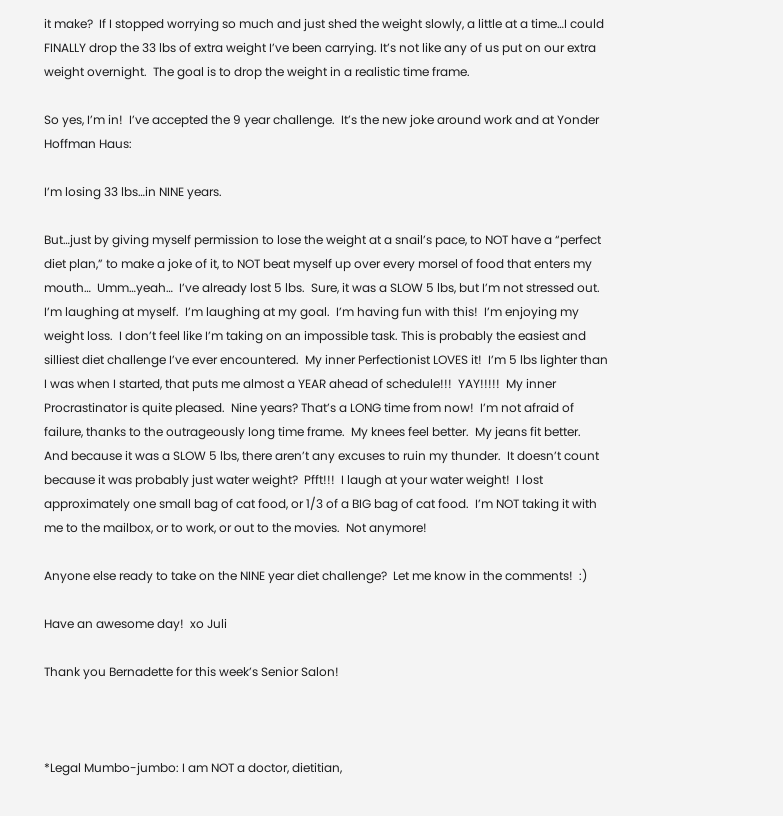it make?  If I stopped worrying so much and just shed the weight slowly, a little at a time…I could FINALLY drop the 33 lbs of extra weight I’ve been carrying. It’s not like any of us put on our extra weight overnight.  The goal is to drop the weight in a realistic time frame.

So yes, I’m in!  I’ve accepted the 9 year challenge.  It’s the new joke around work and at Yonder Hoffman Haus:

I’m losing 33 lbs…in NINE years.

But…just by giving myself permission to lose the weight at a snail’s pace, to NOT have a “perfect diet plan,” to make a joke of it, to NOT beat myself up over every morsel of food that enters my mouth…  Umm…yeah…  I’ve already lost 5 lbs.  Sure, it was a SLOW 5 lbs, but I’m not stressed out.  I’m laughing at myself.  I’m laughing at my goal.  I’m having fun with this!  I’m enjoying my weight loss.  I don’t feel like I’m taking on an impossible task. This is probably the easiest and silliest diet challenge I’ve ever encountered.  My inner Perfectionist LOVES it!  I’m 5 lbs lighter than I was when I started, that puts me almost a YEAR ahead of schedule!!!  YAY!!!!!  My inner Procrastinator is quite pleased.  Nine years? That’s a LONG time from now!  I’m not afraid of failure, thanks to the outrageously long time frame.  My knees feel better.  My jeans fit better.  And because it was a SLOW 5 lbs, there aren’t any excuses to ruin my thunder.  It doesn’t count because it was probably just water weight?  Pfft!!!  I laugh at your water weight!  I lost approximately one small bag of cat food, or 1/3 of a BIG bag of cat food.  I’m NOT taking it with me to the mailbox, or to work, or out to the movies.  Not anymore!

Anyone else ready to take on the NINE year diet challenge?  Let me know in the comments!  :)

Have an awesome day!  xo Juli

Thank you Bernadette for this week’s Senior Salon!



*Legal Mumbo-jumbo: I am NOT a doctor, dietitian,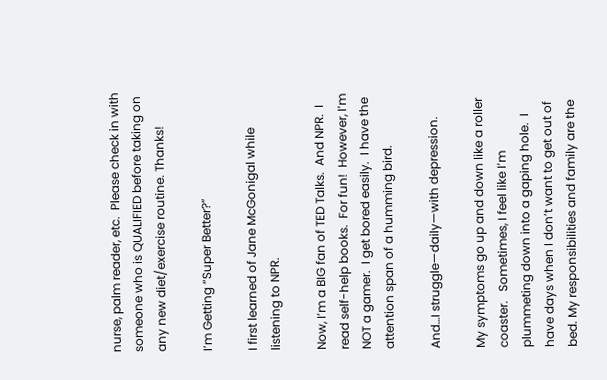nurse, palm reader, etc.  Please check in with someone who is QUALIFIED before taking on any new diet/exercise routine. Thanks!

I’m Getting “Super Better?”

I first learned of Jane McGonigal while listening to NPR.

Now, I’m a BIG fan of TED Talks.  And NPR.  I read self-help books.  For fun!  However, I’m NOT a gamer.  I get bored easily.  I have the attention span of a humming bird.

And…I struggle—daily—with depression.

My symptoms go up and down like a roller coaster.   Sometimes, I feel like I’m plummeting down into a gaping hole.  I have days when I don’t want to get out of bed. My responsibilities and family are the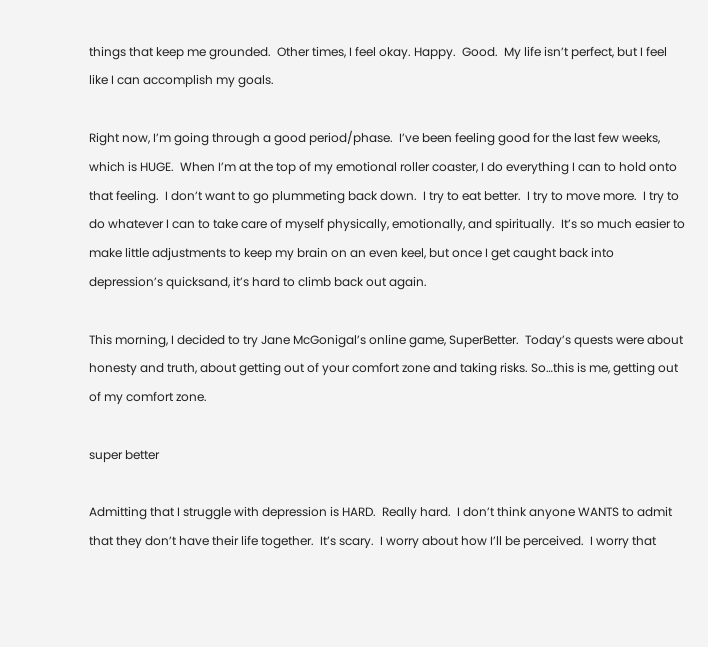things that keep me grounded.  Other times, I feel okay. Happy.  Good.  My life isn’t perfect, but I feel like I can accomplish my goals.

Right now, I’m going through a good period/phase.  I’ve been feeling good for the last few weeks, which is HUGE.  When I’m at the top of my emotional roller coaster, I do everything I can to hold onto that feeling.  I don’t want to go plummeting back down.  I try to eat better.  I try to move more.  I try to do whatever I can to take care of myself physically, emotionally, and spiritually.  It’s so much easier to make little adjustments to keep my brain on an even keel, but once I get caught back into depression’s quicksand, it’s hard to climb back out again.

This morning, I decided to try Jane McGonigal’s online game, SuperBetter.  Today’s quests were about honesty and truth, about getting out of your comfort zone and taking risks. So…this is me, getting out of my comfort zone.

super better

Admitting that I struggle with depression is HARD.  Really hard.  I don’t think anyone WANTS to admit that they don’t have their life together.  It’s scary.  I worry about how I’ll be perceived.  I worry that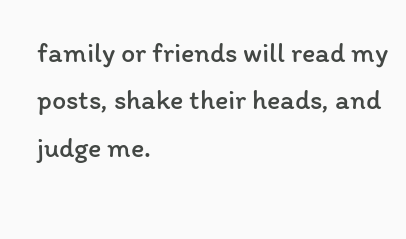family or friends will read my posts, shake their heads, and judge me.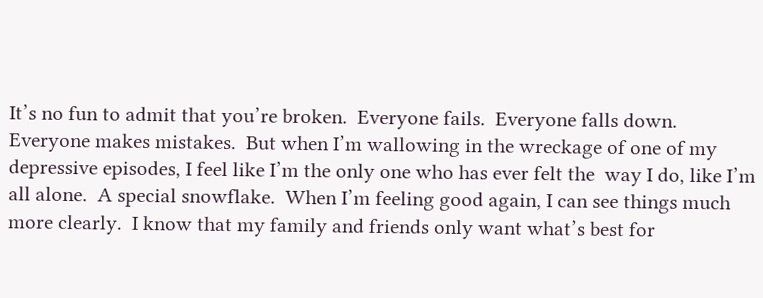It’s no fun to admit that you’re broken.  Everyone fails.  Everyone falls down. Everyone makes mistakes.  But when I’m wallowing in the wreckage of one of my depressive episodes, I feel like I’m the only one who has ever felt the  way I do, like I’m all alone.  A special snowflake.  When I’m feeling good again, I can see things much more clearly.  I know that my family and friends only want what’s best for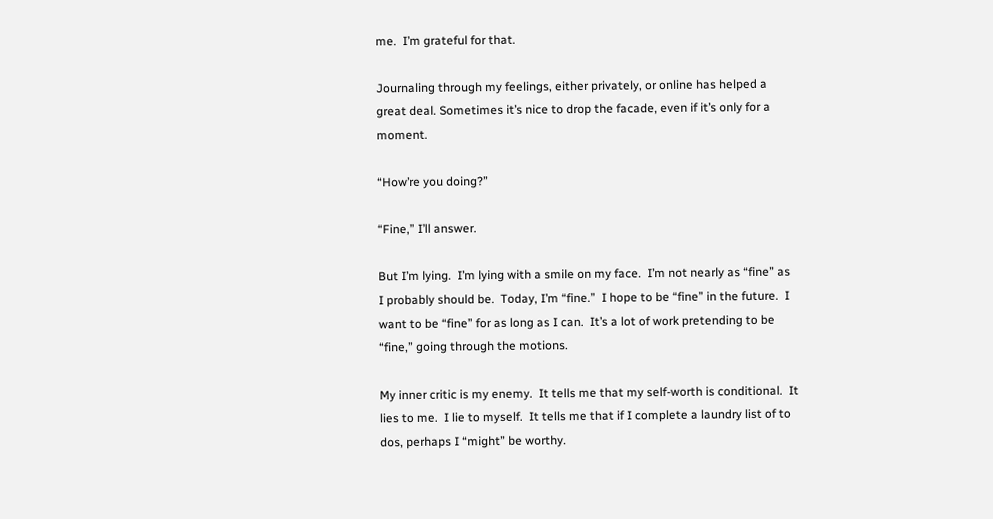me.  I’m grateful for that.

Journaling through my feelings, either privately, or online has helped a great deal. Sometimes it’s nice to drop the facade, even if it’s only for a moment.

“How’re you doing?”

“Fine,” I’ll answer.

But I’m lying.  I’m lying with a smile on my face.  I’m not nearly as “fine” as I probably should be.  Today, I’m “fine.”  I hope to be “fine” in the future.  I want to be “fine” for as long as I can.  It’s a lot of work pretending to be “fine,” going through the motions.

My inner critic is my enemy.  It tells me that my self-worth is conditional.  It lies to me.  I lie to myself.  It tells me that if I complete a laundry list of to dos, perhaps I “might” be worthy.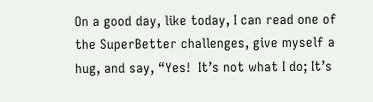On a good day, like today, I can read one of the SuperBetter challenges, give myself a hug, and say, “Yes!  It’s not what I do; It’s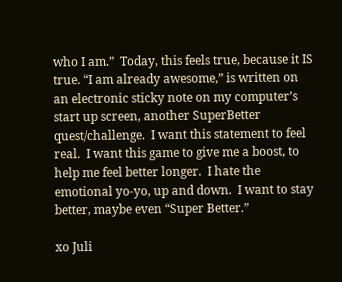who I am.”  Today, this feels true, because it IS true. “I am already awesome,” is written on an electronic sticky note on my computer’s start up screen, another SuperBetter quest/challenge.  I want this statement to feel real.  I want this game to give me a boost, to help me feel better longer.  I hate the emotional yo-yo, up and down.  I want to stay better, maybe even “Super Better.”

xo Juli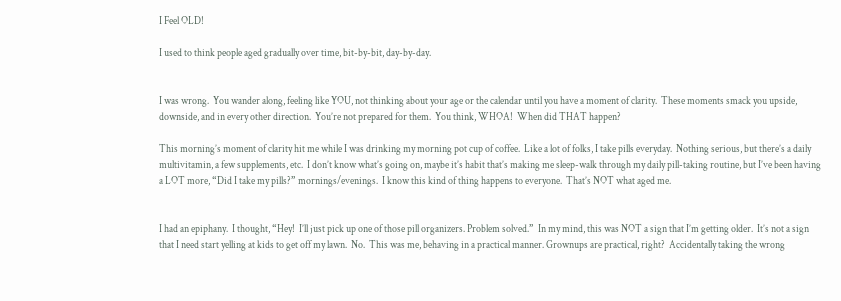I Feel OLD!

I used to think people aged gradually over time, bit-by-bit, day-by-day.


I was wrong.  You wander along, feeling like YOU, not thinking about your age or the calendar until you have a moment of clarity.  These moments smack you upside, downside, and in every other direction.  You’re not prepared for them.  You think, WHOA!  When did THAT happen?

This morning’s moment of clarity hit me while I was drinking my morning pot cup of coffee.  Like a lot of folks, I take pills everyday.  Nothing serious, but there’s a daily multivitamin, a few supplements, etc.  I don’t know what’s going on, maybe it’s habit that’s making me sleep-walk through my daily pill-taking routine, but I’ve been having a LOT more, “Did I take my pills?” mornings/evenings.  I know this kind of thing happens to everyone.  That’s NOT what aged me.


I had an epiphany.  I thought, “Hey!  I’ll just pick up one of those pill organizers. Problem solved.”  In my mind, this was NOT a sign that I’m getting older.  It’s not a sign that I need start yelling at kids to get off my lawn.  No.  This was me, behaving in a practical manner. Grownups are practical, right?  Accidentally taking the wrong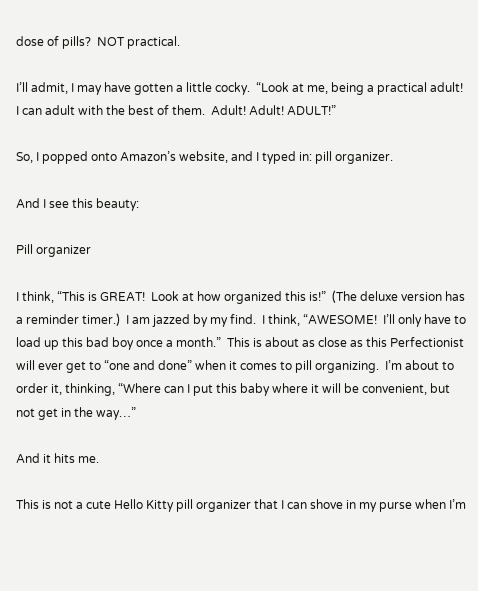dose of pills?  NOT practical.

I’ll admit, I may have gotten a little cocky.  “Look at me, being a practical adult!  I can adult with the best of them.  Adult! Adult! ADULT!”

So, I popped onto Amazon’s website, and I typed in: pill organizer.

And I see this beauty:

Pill organizer

I think, “This is GREAT!  Look at how organized this is!”  (The deluxe version has a reminder timer.)  I am jazzed by my find.  I think, “AWESOME!  I’ll only have to load up this bad boy once a month.”  This is about as close as this Perfectionist will ever get to “one and done” when it comes to pill organizing.  I’m about to order it, thinking, “Where can I put this baby where it will be convenient, but not get in the way…”

And it hits me.

This is not a cute Hello Kitty pill organizer that I can shove in my purse when I’m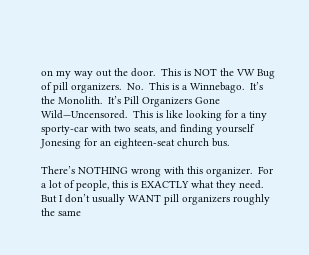on my way out the door.  This is NOT the VW Bug of pill organizers.  No.  This is a Winnebago.  It’s the Monolith.  It’s Pill Organizers Gone Wild—Uncensored.  This is like looking for a tiny sporty-car with two seats, and finding yourself Jonesing for an eighteen-seat church bus.

There’s NOTHING wrong with this organizer.  For a lot of people, this is EXACTLY what they need.  But I don’t usually WANT pill organizers roughly the same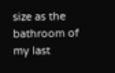size as the bathroom of my last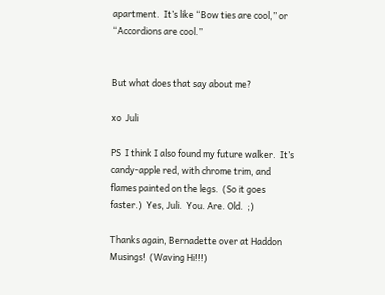apartment.  It’s like “Bow ties are cool,” or “Accordions are cool.”


But what does that say about me?

xo  Juli

PS  I think I also found my future walker.  It’s candy-apple red, with chrome trim, and flames painted on the legs.  (So it goes faster.)  Yes, Juli.  You. Are. Old.  ;)

Thanks again, Bernadette over at Haddon Musings!  (Waving Hi!!!)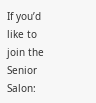If you’d like to join the Senior Salon: